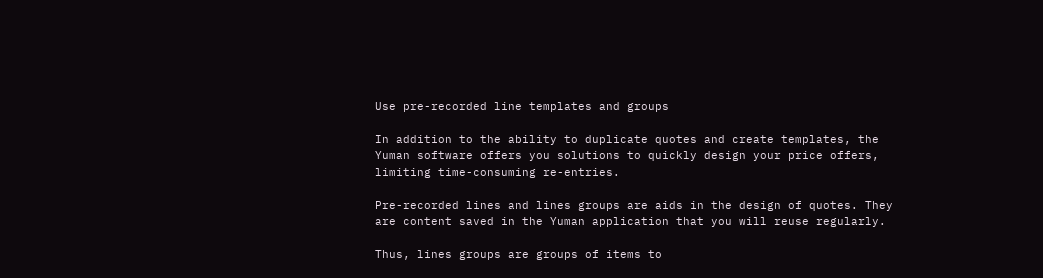Use pre-recorded line templates and groups

In addition to the ability to duplicate quotes and create templates, the Yuman software offers you solutions to quickly design your price offers, limiting time-consuming re-entries.

Pre-recorded lines and lines groups are aids in the design of quotes. They are content saved in the Yuman application that you will reuse regularly.

Thus, lines groups are groups of items to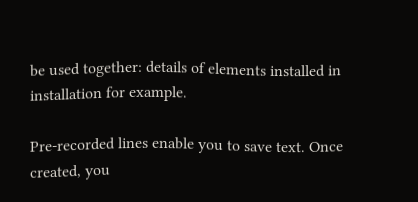be used together: details of elements installed in installation for example.

Pre-recorded lines enable you to save text. Once created, you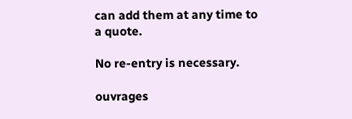can add them at any time to a quote.

No re-entry is necessary.

ouvrages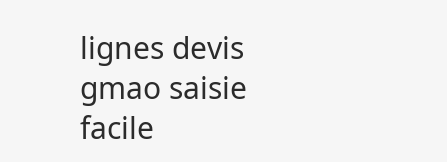lignes devis gmao saisie facile